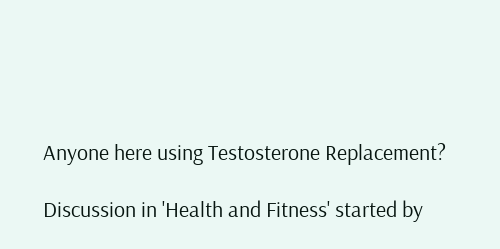Anyone here using Testosterone Replacement?

Discussion in 'Health and Fitness' started by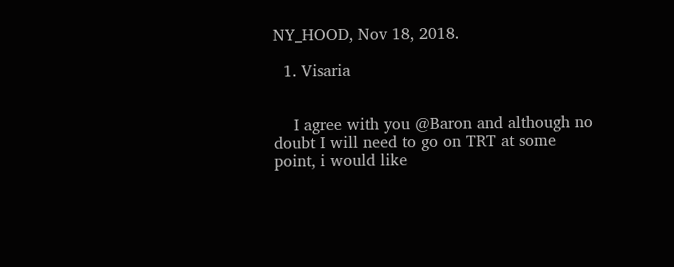NY_HOOD, Nov 18, 2018.

  1. Visaria


    I agree with you @Baron and although no doubt I will need to go on TRT at some point, i would like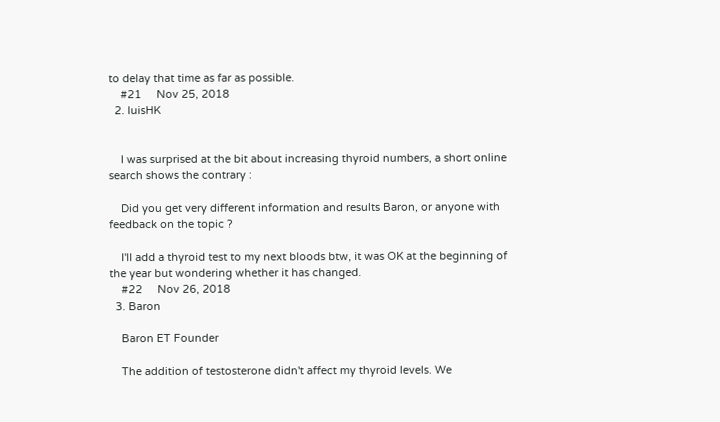to delay that time as far as possible.
    #21     Nov 25, 2018
  2. luisHK


    I was surprised at the bit about increasing thyroid numbers, a short online search shows the contrary :

    Did you get very different information and results Baron, or anyone with feedback on the topic ?

    I'll add a thyroid test to my next bloods btw, it was OK at the beginning of the year but wondering whether it has changed.
    #22     Nov 26, 2018
  3. Baron

    Baron ET Founder

    The addition of testosterone didn't affect my thyroid levels. We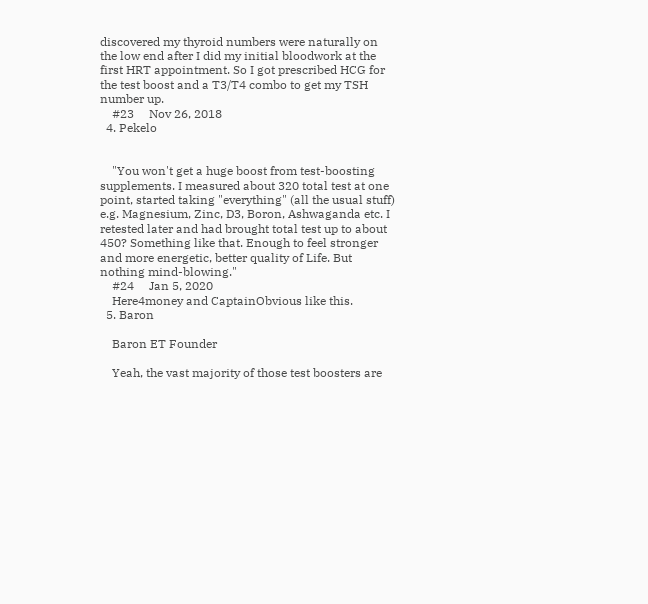discovered my thyroid numbers were naturally on the low end after I did my initial bloodwork at the first HRT appointment. So I got prescribed HCG for the test boost and a T3/T4 combo to get my TSH number up.
    #23     Nov 26, 2018
  4. Pekelo


    "You won't get a huge boost from test-boosting supplements. I measured about 320 total test at one point, started taking "everything" (all the usual stuff) e.g. Magnesium, Zinc, D3, Boron, Ashwaganda etc. I retested later and had brought total test up to about 450? Something like that. Enough to feel stronger and more energetic, better quality of Life. But nothing mind-blowing."
    #24     Jan 5, 2020
    Here4money and CaptainObvious like this.
  5. Baron

    Baron ET Founder

    Yeah, the vast majority of those test boosters are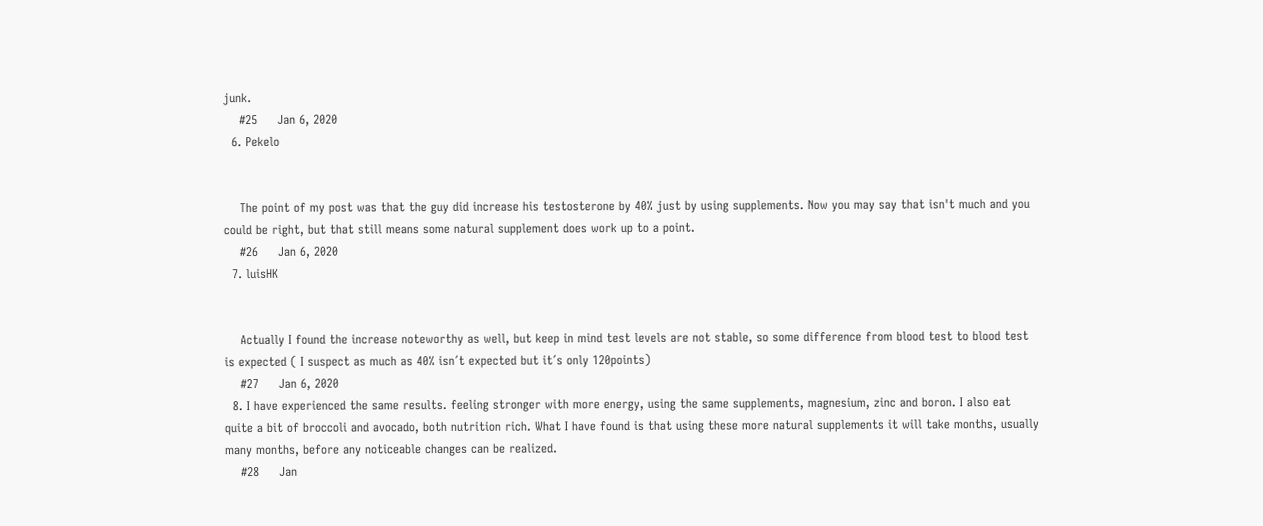junk.
    #25     Jan 6, 2020
  6. Pekelo


    The point of my post was that the guy did increase his testosterone by 40% just by using supplements. Now you may say that isn't much and you could be right, but that still means some natural supplement does work up to a point.
    #26     Jan 6, 2020
  7. luisHK


    Actually I found the increase noteworthy as well, but keep in mind test levels are not stable, so some difference from blood test to blood test is expected ( I suspect as much as 40% isn´t expected but it´s only 120points)
    #27     Jan 6, 2020
  8. I have experienced the same results. feeling stronger with more energy, using the same supplements, magnesium, zinc and boron. I also eat quite a bit of broccoli and avocado, both nutrition rich. What I have found is that using these more natural supplements it will take months, usually many months, before any noticeable changes can be realized.
    #28     Jan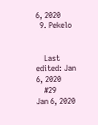6, 2020
  9. Pekelo


    Last edited: Jan 6, 2020
    #29     Jan 6, 2020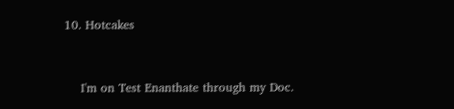10. Hotcakes


    I'm on Test Enanthate through my Doc.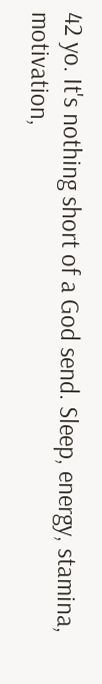42 yo. It's nothing short of a God send. Sleep, energy, stamina, motivation,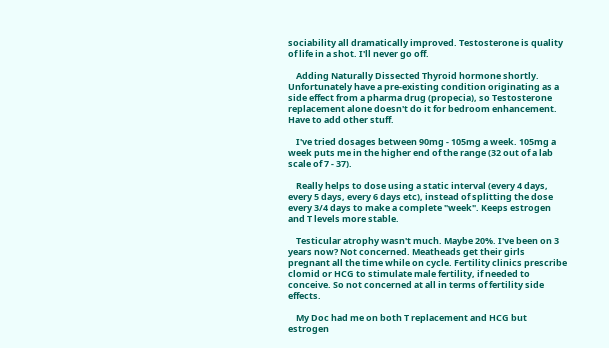sociability all dramatically improved. Testosterone is quality of life in a shot. I'll never go off.

    Adding Naturally Dissected Thyroid hormone shortly. Unfortunately have a pre-existing condition originating as a side effect from a pharma drug (propecia), so Testosterone replacement alone doesn't do it for bedroom enhancement. Have to add other stuff.

    I've tried dosages between 90mg - 105mg a week. 105mg a week puts me in the higher end of the range (32 out of a lab scale of 7 - 37).

    Really helps to dose using a static interval (every 4 days, every 5 days, every 6 days etc), instead of splitting the dose every 3/4 days to make a complete "week". Keeps estrogen and T levels more stable.

    Testicular atrophy wasn't much. Maybe 20%. I've been on 3 years now? Not concerned. Meatheads get their girls pregnant all the time while on cycle. Fertility clinics prescribe clomid or HCG to stimulate male fertility, if needed to conceive. So not concerned at all in terms of fertility side effects.

    My Doc had me on both T replacement and HCG but estrogen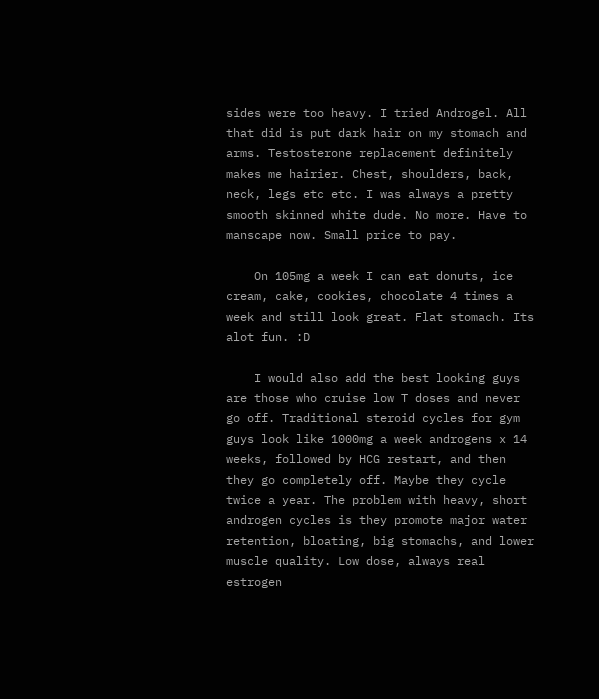sides were too heavy. I tried Androgel. All that did is put dark hair on my stomach and arms. Testosterone replacement definitely makes me hairier. Chest, shoulders, back, neck, legs etc etc. I was always a pretty smooth skinned white dude. No more. Have to manscape now. Small price to pay.

    On 105mg a week I can eat donuts, ice cream, cake, cookies, chocolate 4 times a week and still look great. Flat stomach. Its alot fun. :D

    I would also add the best looking guys are those who cruise low T doses and never go off. Traditional steroid cycles for gym guys look like 1000mg a week androgens x 14 weeks, followed by HCG restart, and then they go completely off. Maybe they cycle twice a year. The problem with heavy, short androgen cycles is they promote major water retention, bloating, big stomachs, and lower muscle quality. Low dose, always real estrogen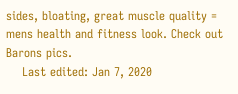sides, bloating, great muscle quality = mens health and fitness look. Check out Barons pics.
    Last edited: Jan 7, 2020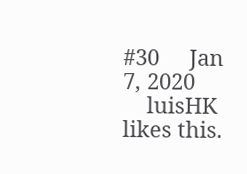#30     Jan 7, 2020
    luisHK likes this.